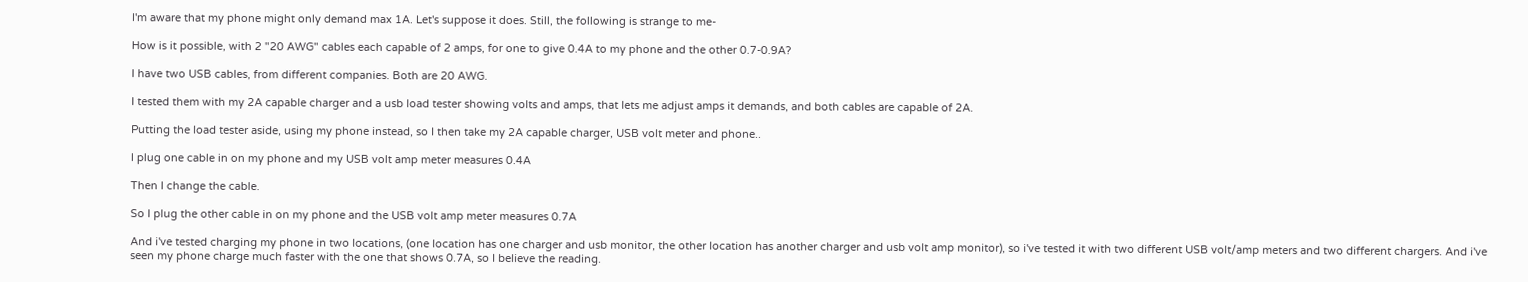I'm aware that my phone might only demand max 1A. Let's suppose it does. Still, the following is strange to me-

How is it possible, with 2 "20 AWG" cables each capable of 2 amps, for one to give 0.4A to my phone and the other 0.7-0.9A?

I have two USB cables, from different companies. Both are 20 AWG.

I tested them with my 2A capable charger and a usb load tester showing volts and amps, that lets me adjust amps it demands, and both cables are capable of 2A.

Putting the load tester aside, using my phone instead, so I then take my 2A capable charger, USB volt meter and phone..

I plug one cable in on my phone and my USB volt amp meter measures 0.4A

Then I change the cable.

So I plug the other cable in on my phone and the USB volt amp meter measures 0.7A

And i've tested charging my phone in two locations, (one location has one charger and usb monitor, the other location has another charger and usb volt amp monitor), so i've tested it with two different USB volt/amp meters and two different chargers. And i've seen my phone charge much faster with the one that shows 0.7A, so I believe the reading.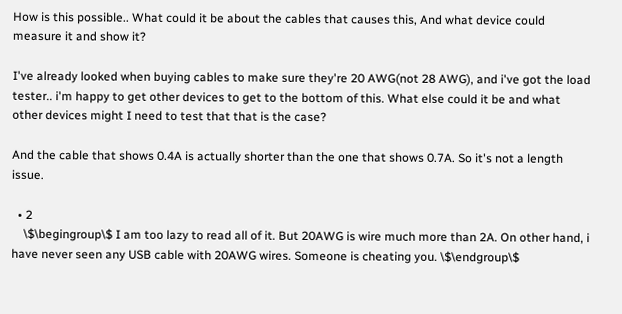How is this possible.. What could it be about the cables that causes this, And what device could measure it and show it?

I've already looked when buying cables to make sure they're 20 AWG(not 28 AWG), and i've got the load tester.. i'm happy to get other devices to get to the bottom of this. What else could it be and what other devices might I need to test that that is the case?

And the cable that shows 0.4A is actually shorter than the one that shows 0.7A. So it's not a length issue.

  • 2
    \$\begingroup\$ I am too lazy to read all of it. But 20AWG is wire much more than 2A. On other hand, i have never seen any USB cable with 20AWG wires. Someone is cheating you. \$\endgroup\$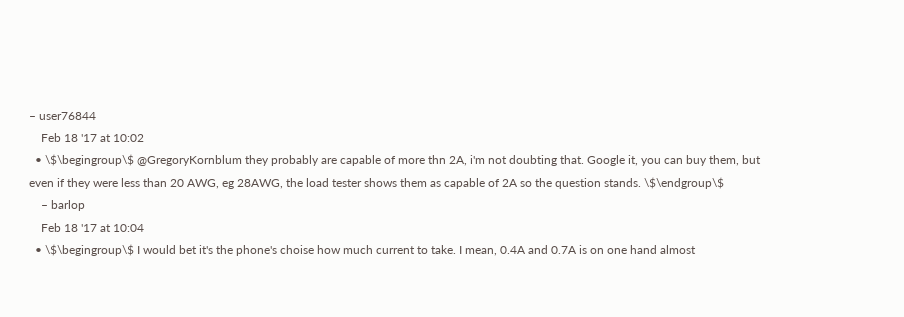– user76844
    Feb 18 '17 at 10:02
  • \$\begingroup\$ @GregoryKornblum they probably are capable of more thn 2A, i'm not doubting that. Google it, you can buy them, but even if they were less than 20 AWG, eg 28AWG, the load tester shows them as capable of 2A so the question stands. \$\endgroup\$
    – barlop
    Feb 18 '17 at 10:04
  • \$\begingroup\$ I would bet it's the phone's choise how much current to take. I mean, 0.4A and 0.7A is on one hand almost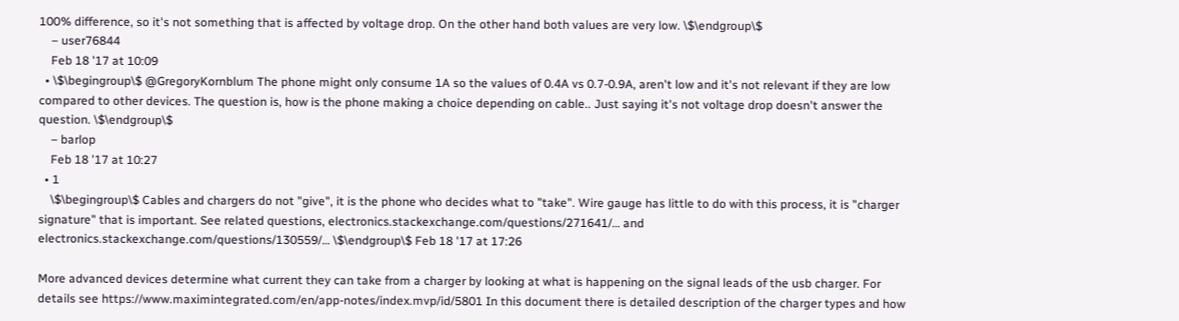100% difference, so it's not something that is affected by voltage drop. On the other hand both values are very low. \$\endgroup\$
    – user76844
    Feb 18 '17 at 10:09
  • \$\begingroup\$ @GregoryKornblum The phone might only consume 1A so the values of 0.4A vs 0.7-0.9A, aren't low and it's not relevant if they are low compared to other devices. The question is, how is the phone making a choice depending on cable.. Just saying it's not voltage drop doesn't answer the question. \$\endgroup\$
    – barlop
    Feb 18 '17 at 10:27
  • 1
    \$\begingroup\$ Cables and chargers do not "give", it is the phone who decides what to "take". Wire gauge has little to do with this process, it is "charger signature" that is important. See related questions, electronics.stackexchange.com/questions/271641/… and electronics.stackexchange.com/questions/130559/… \$\endgroup\$ Feb 18 '17 at 17:26

More advanced devices determine what current they can take from a charger by looking at what is happening on the signal leads of the usb charger. For details see https://www.maximintegrated.com/en/app-notes/index.mvp/id/5801 In this document there is detailed description of the charger types and how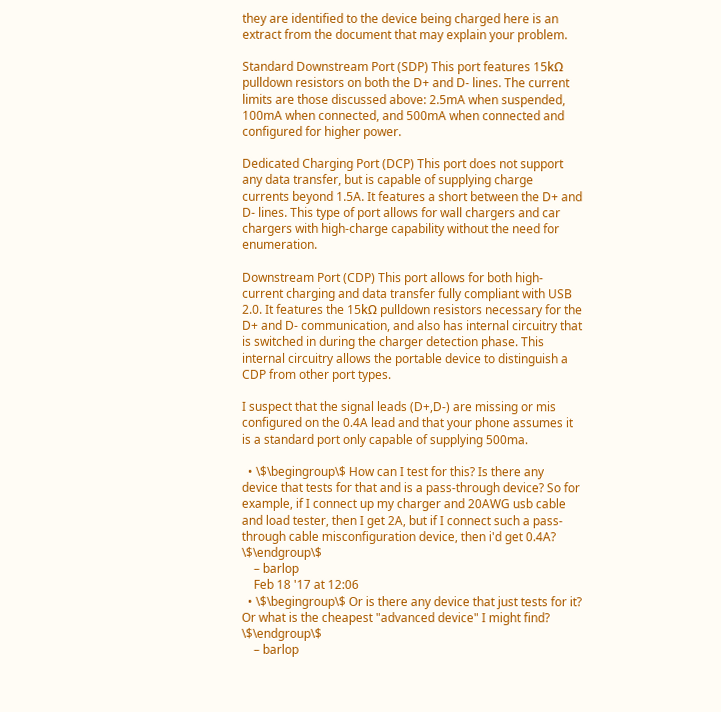they are identified to the device being charged here is an extract from the document that may explain your problem.

Standard Downstream Port (SDP) This port features 15kΩ pulldown resistors on both the D+ and D- lines. The current limits are those discussed above: 2.5mA when suspended, 100mA when connected, and 500mA when connected and configured for higher power.

Dedicated Charging Port (DCP) This port does not support any data transfer, but is capable of supplying charge currents beyond 1.5A. It features a short between the D+ and D- lines. This type of port allows for wall chargers and car chargers with high-charge capability without the need for enumeration.

Downstream Port (CDP) This port allows for both high-current charging and data transfer fully compliant with USB 2.0. It features the 15kΩ pulldown resistors necessary for the D+ and D- communication, and also has internal circuitry that is switched in during the charger detection phase. This internal circuitry allows the portable device to distinguish a CDP from other port types.

I suspect that the signal leads (D+,D-) are missing or mis configured on the 0.4A lead and that your phone assumes it is a standard port only capable of supplying 500ma.

  • \$\begingroup\$ How can I test for this? Is there any device that tests for that and is a pass-through device? So for example, if I connect up my charger and 20AWG usb cable and load tester, then I get 2A, but if I connect such a pass-through cable misconfiguration device, then i'd get 0.4A? \$\endgroup\$
    – barlop
    Feb 18 '17 at 12:06
  • \$\begingroup\$ Or is there any device that just tests for it? Or what is the cheapest "advanced device" I might find? \$\endgroup\$
    – barlop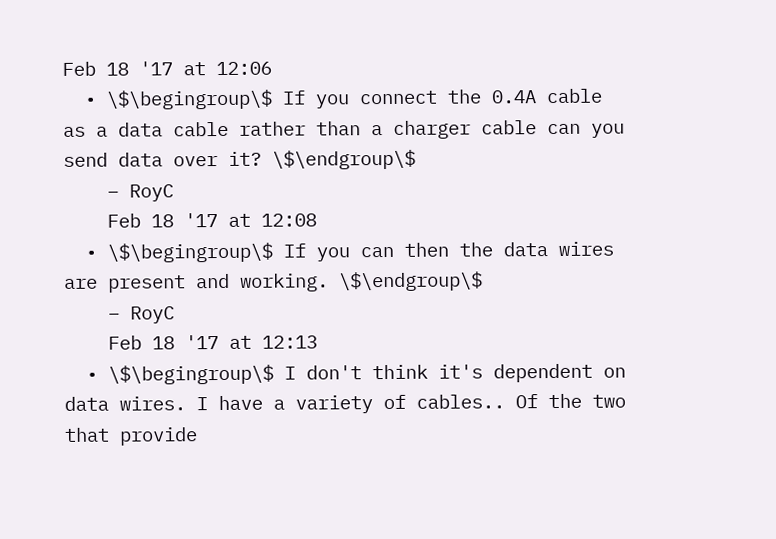Feb 18 '17 at 12:06
  • \$\begingroup\$ If you connect the 0.4A cable as a data cable rather than a charger cable can you send data over it? \$\endgroup\$
    – RoyC
    Feb 18 '17 at 12:08
  • \$\begingroup\$ If you can then the data wires are present and working. \$\endgroup\$
    – RoyC
    Feb 18 '17 at 12:13
  • \$\begingroup\$ I don't think it's dependent on data wires. I have a variety of cables.. Of the two that provide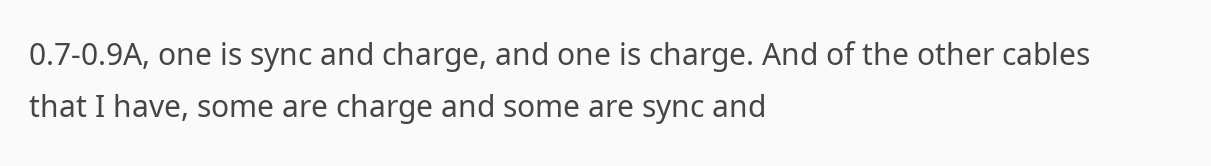0.7-0.9A, one is sync and charge, and one is charge. And of the other cables that I have, some are charge and some are sync and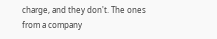charge, and they don't. The ones from a company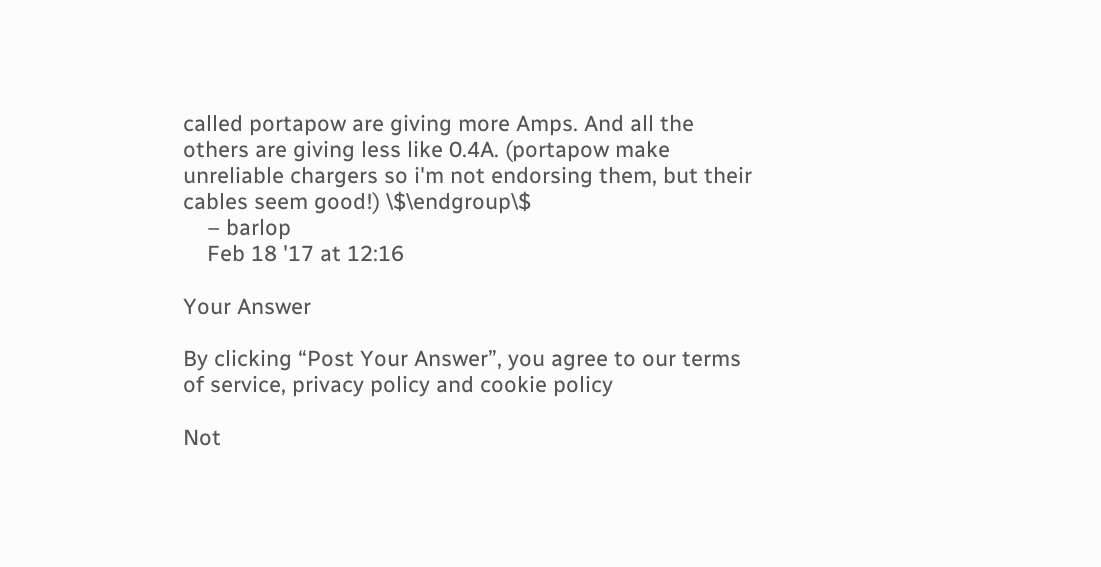called portapow are giving more Amps. And all the others are giving less like 0.4A. (portapow make unreliable chargers so i'm not endorsing them, but their cables seem good!) \$\endgroup\$
    – barlop
    Feb 18 '17 at 12:16

Your Answer

By clicking “Post Your Answer”, you agree to our terms of service, privacy policy and cookie policy

Not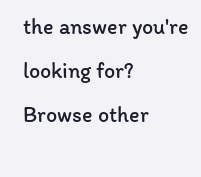the answer you're looking for? Browse other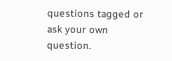questions tagged or ask your own question.